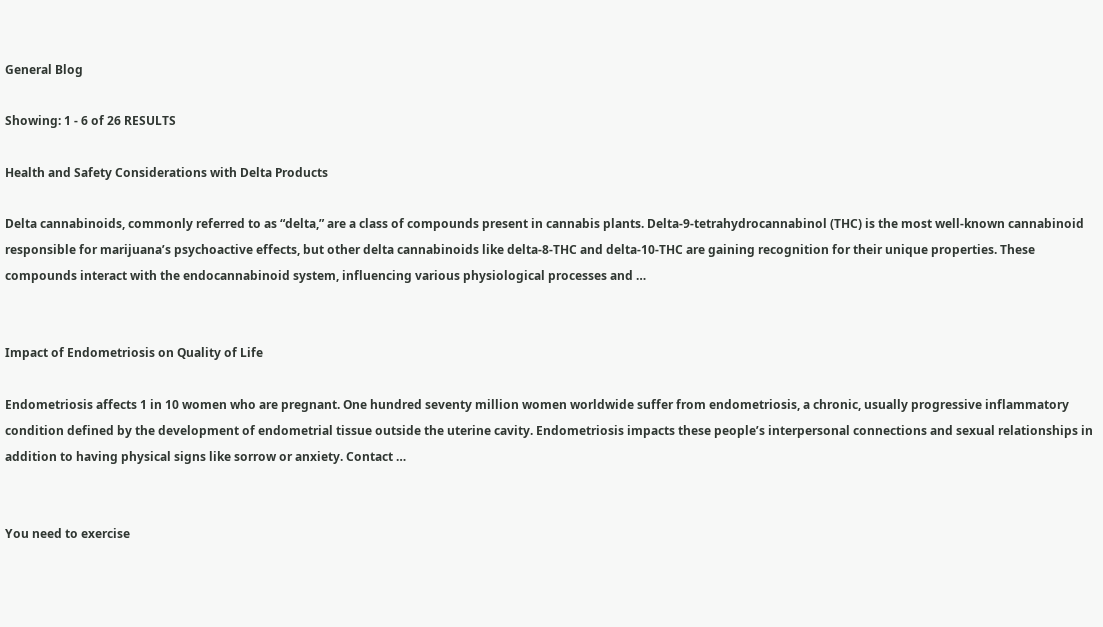General Blog

Showing: 1 - 6 of 26 RESULTS

Health and Safety Considerations with Delta Products

Delta cannabinoids, commonly referred to as “delta,” are a class of compounds present in cannabis plants. Delta-9-tetrahydrocannabinol (THC) is the most well-known cannabinoid responsible for marijuana’s psychoactive effects, but other delta cannabinoids like delta-8-THC and delta-10-THC are gaining recognition for their unique properties. These compounds interact with the endocannabinoid system, influencing various physiological processes and …


Impact of Endometriosis on Quality of Life

Endometriosis affects 1 in 10 women who are pregnant. One hundred seventy million women worldwide suffer from endometriosis, a chronic, usually progressive inflammatory condition defined by the development of endometrial tissue outside the uterine cavity. Endometriosis impacts these people’s interpersonal connections and sexual relationships in addition to having physical signs like sorrow or anxiety. Contact …


You need to exercise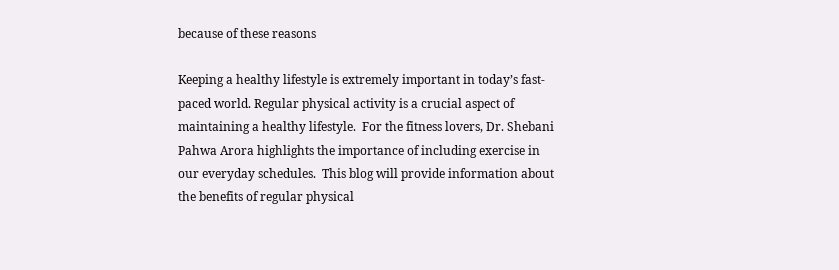because of these reasons

Keeping a healthy lifestyle is extremely important in today’s fast-paced world. Regular physical activity is a crucial aspect of maintaining a healthy lifestyle.  For the fitness lovers, Dr. Shebani Pahwa Arora highlights the importance of including exercise in our everyday schedules.  This blog will provide information about the benefits of regular physical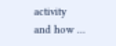activity and how …